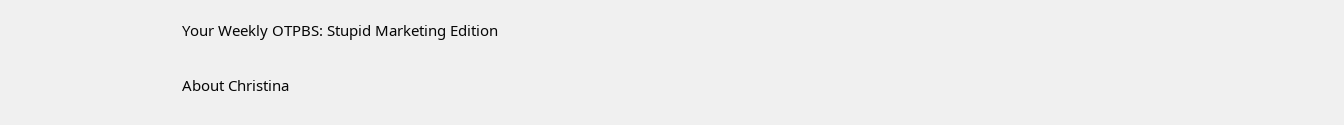Your Weekly OTPBS: Stupid Marketing Edition

About Christina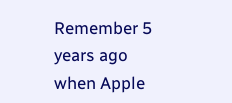Remember 5 years ago when Apple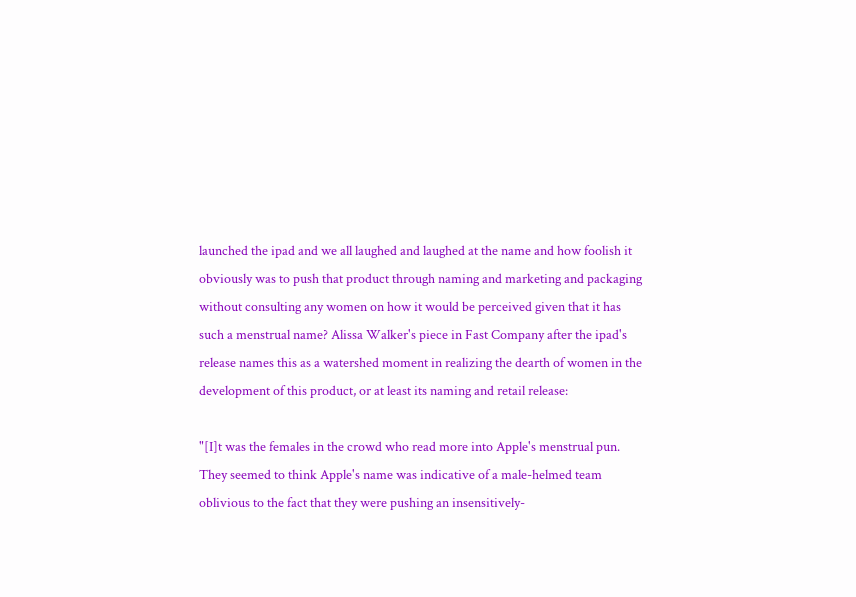launched the ipad and we all laughed and laughed at the name and how foolish it obviously was to push that product through naming and marketing and packaging without consulting any women on how it would be perceived given that it has such a menstrual name? Alissa Walker's piece in Fast Company after the ipad's release names this as a watershed moment in realizing the dearth of women in the development of this product, or at least its naming and retail release:

"[I]t was the females in the crowd who read more into Apple's menstrual pun. They seemed to think Apple's name was indicative of a male-helmed team oblivious to the fact that they were pushing an insensitively-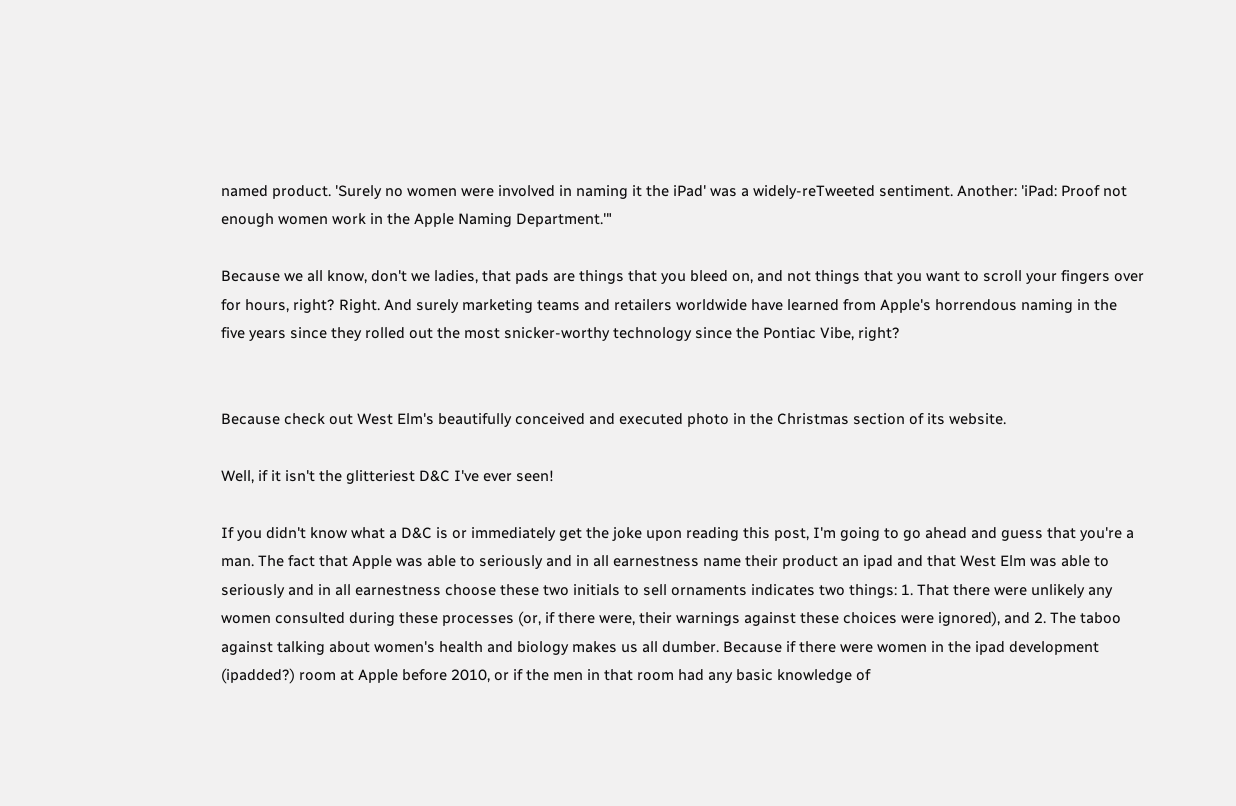named product. 'Surely no women were involved in naming it the iPad' was a widely-reTweeted sentiment. Another: 'iPad: Proof not enough women work in the Apple Naming Department.'"

Because we all know, don't we ladies, that pads are things that you bleed on, and not things that you want to scroll your fingers over for hours, right? Right. And surely marketing teams and retailers worldwide have learned from Apple's horrendous naming in the five years since they rolled out the most snicker-worthy technology since the Pontiac Vibe, right?


Because check out West Elm's beautifully conceived and executed photo in the Christmas section of its website.

Well, if it isn't the glitteriest D&C I've ever seen!

If you didn't know what a D&C is or immediately get the joke upon reading this post, I'm going to go ahead and guess that you're a man. The fact that Apple was able to seriously and in all earnestness name their product an ipad and that West Elm was able to seriously and in all earnestness choose these two initials to sell ornaments indicates two things: 1. That there were unlikely any women consulted during these processes (or, if there were, their warnings against these choices were ignored), and 2. The taboo against talking about women's health and biology makes us all dumber. Because if there were women in the ipad development (ipadded?) room at Apple before 2010, or if the men in that room had any basic knowledge of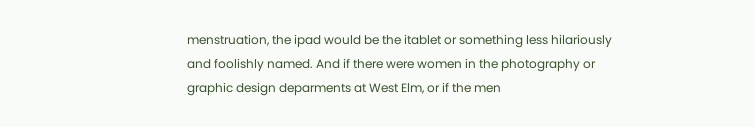menstruation, the ipad would be the itablet or something less hilariously and foolishly named. And if there were women in the photography or graphic design deparments at West Elm, or if the men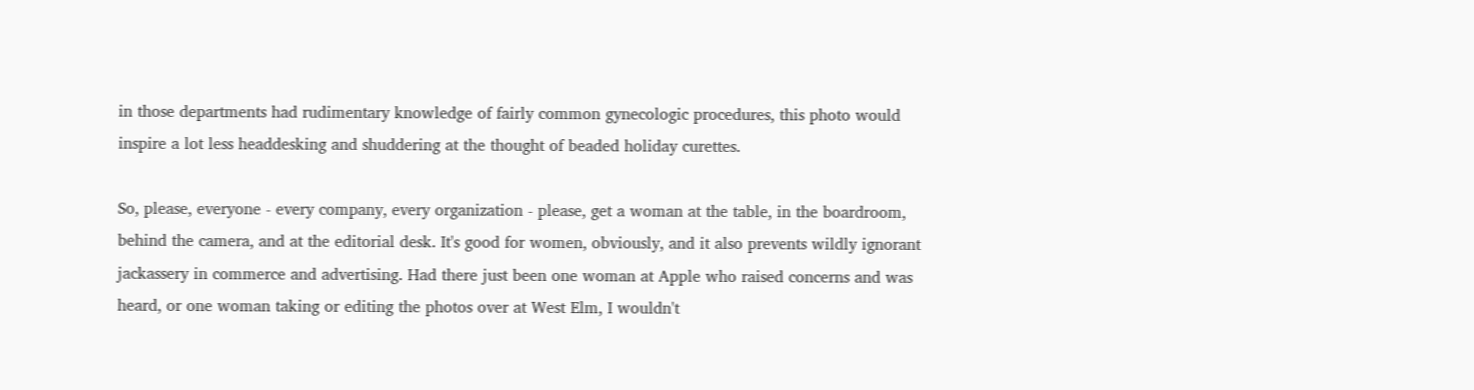in those departments had rudimentary knowledge of fairly common gynecologic procedures, this photo would inspire a lot less headdesking and shuddering at the thought of beaded holiday curettes.

So, please, everyone - every company, every organization - please, get a woman at the table, in the boardroom, behind the camera, and at the editorial desk. It's good for women, obviously, and it also prevents wildly ignorant jackassery in commerce and advertising. Had there just been one woman at Apple who raised concerns and was heard, or one woman taking or editing the photos over at West Elm, I wouldn't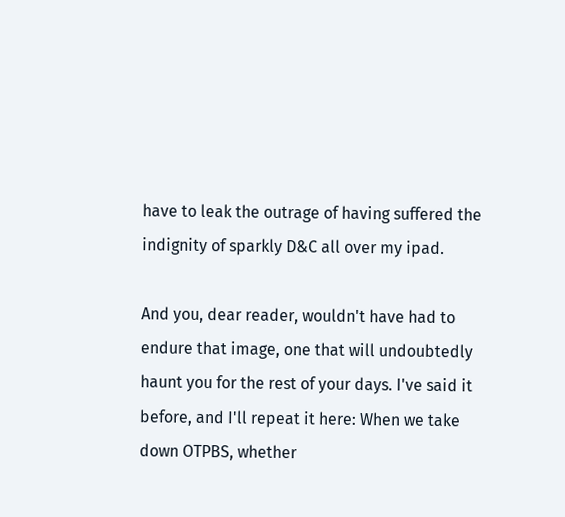have to leak the outrage of having suffered the indignity of sparkly D&C all over my ipad.

And you, dear reader, wouldn't have had to endure that image, one that will undoubtedly haunt you for the rest of your days. I've said it before, and I'll repeat it here: When we take down OTPBS, whether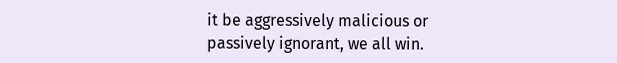it be aggressively malicious or passively ignorant, we all win.